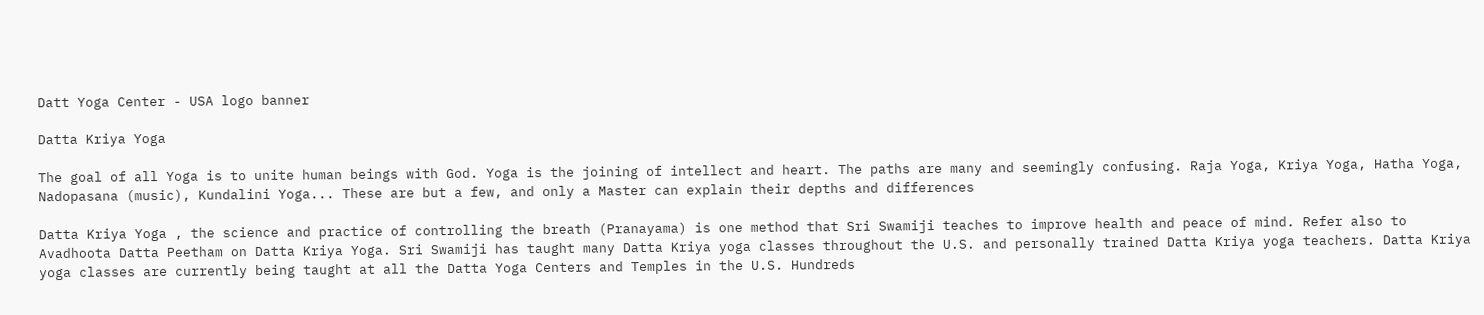Datt Yoga Center - USA logo banner

Datta Kriya Yoga

The goal of all Yoga is to unite human beings with God. Yoga is the joining of intellect and heart. The paths are many and seemingly confusing. Raja Yoga, Kriya Yoga, Hatha Yoga, Nadopasana (music), Kundalini Yoga... These are but a few, and only a Master can explain their depths and differences

Datta Kriya Yoga , the science and practice of controlling the breath (Pranayama) is one method that Sri Swamiji teaches to improve health and peace of mind. Refer also to Avadhoota Datta Peetham on Datta Kriya Yoga. Sri Swamiji has taught many Datta Kriya yoga classes throughout the U.S. and personally trained Datta Kriya yoga teachers. Datta Kriya yoga classes are currently being taught at all the Datta Yoga Centers and Temples in the U.S. Hundreds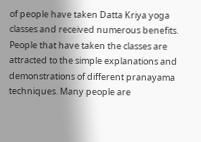of people have taken Datta Kriya yoga classes and received numerous benefits. People that have taken the classes are attracted to the simple explanations and demonstrations of different pranayama techniques. Many people are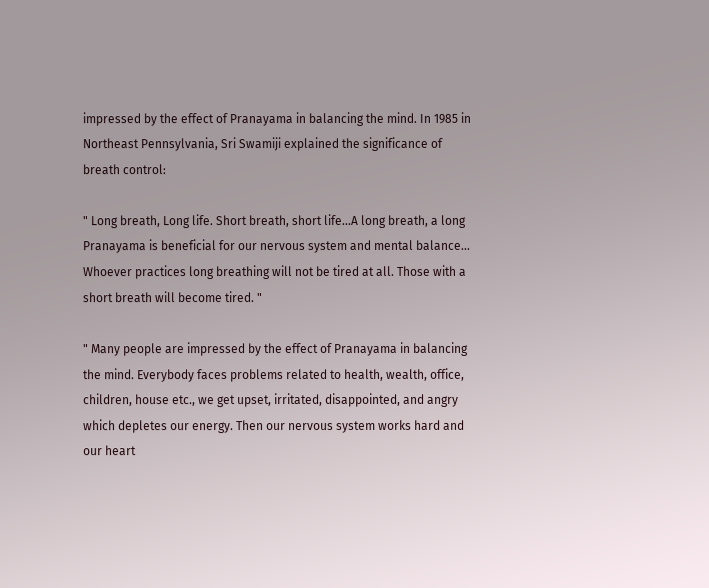impressed by the effect of Pranayama in balancing the mind. In 1985 in Northeast Pennsylvania, Sri Swamiji explained the significance of breath control:

" Long breath, Long life. Short breath, short life...A long breath, a long Pranayama is beneficial for our nervous system and mental balance... Whoever practices long breathing will not be tired at all. Those with a short breath will become tired. "

" Many people are impressed by the effect of Pranayama in balancing the mind. Everybody faces problems related to health, wealth, office, children, house etc., we get upset, irritated, disappointed, and angry which depletes our energy. Then our nervous system works hard and our heart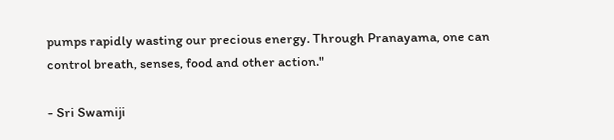pumps rapidly wasting our precious energy. Through Pranayama, one can control breath, senses, food and other action."

- Sri Swamiji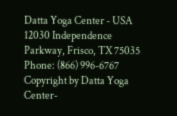Datta Yoga Center - USA   12030 Independence Parkway, Frisco, TX 75035   Phone: (866) 996-6767
Copyright by Datta Yoga Center-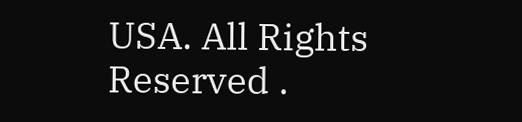USA. All Rights Reserved .